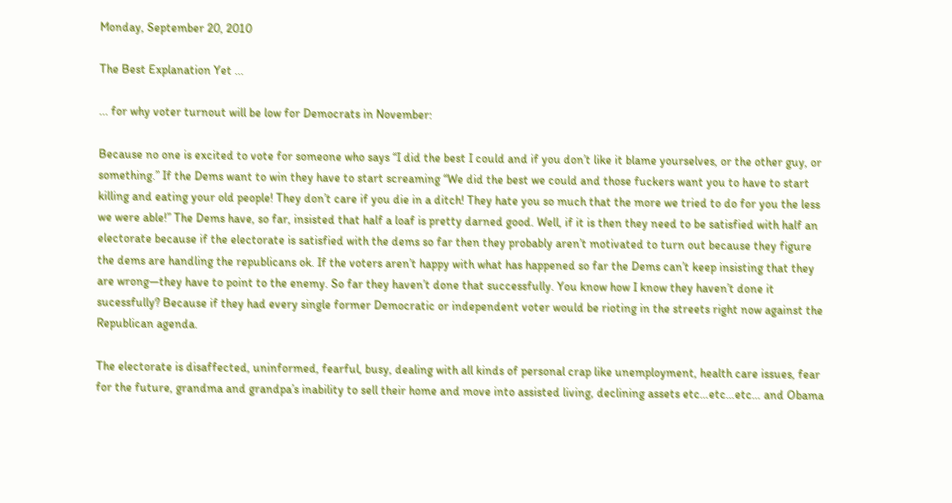Monday, September 20, 2010

The Best Explanation Yet ...

... for why voter turnout will be low for Democrats in November:

Because no one is excited to vote for someone who says “I did the best I could and if you don’t like it blame yourselves, or the other guy, or something.” If the Dems want to win they have to start screaming “We did the best we could and those fuckers want you to have to start killing and eating your old people! They don’t care if you die in a ditch! They hate you so much that the more we tried to do for you the less we were able!” The Dems have, so far, insisted that half a loaf is pretty darned good. Well, if it is then they need to be satisfied with half an electorate because if the electorate is satisfied with the dems so far then they probably aren’t motivated to turn out because they figure the dems are handling the republicans ok. If the voters aren’t happy with what has happened so far the Dems can’t keep insisting that they are wrong—they have to point to the enemy. So far they haven’t done that successfully. You know how I know they haven’t done it sucessfully? Because if they had every single former Democratic or independent voter would be rioting in the streets right now against the Republican agenda.

The electorate is disaffected, uninformed, fearful, busy, dealing with all kinds of personal crap like unemployment, health care issues, fear for the future, grandma and grandpa’s inability to sell their home and move into assisted living, declining assets etc…etc…etc… and Obama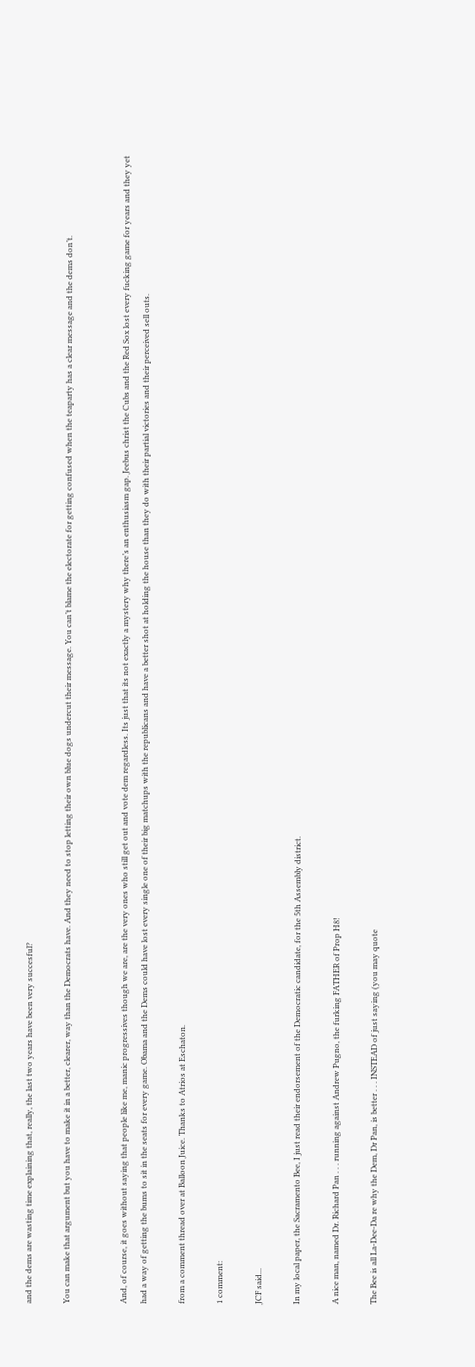and the dems are wasting time explaining that, really, the last two years have been very succesful?

You can make that argument but you have to make it in a better, clearer, way than the Democrats have. And they need to stop letting their own blue dogs undercut their message. You can’t blame the electorate for getting confused when the teaparty has a clear message and the dems don’t.


And, of course, it goes without saying that people like me, manic progressives though we are, are the very ones who still get out and vote dem regardless. Its just that its not exactly a mystery why there’s an enthusiasm gap. Jeebus christ the Cubs and the Red Sox lost every fucking game for years and they yet had a way of getting the bums to sit in the seats for every game. Obama and the Dems could have lost every single one of their big matchups with the republicans and have a better shot at holding the house than they do with their partial victories and their perceived sell outs.

from a comment thread over at Balloon Juice. Thanks to Atrios at Eschaton.

1 comment:

JCF said...

In my local paper, the Sacramento Bee, I just read their endorsement of the Democratic candidate, for the 5th Assembly district.

A nice man, named Dr. Richard Pan . . . running against Andrew Pugno, the furking FATHER of Prop H8!

The Bee is all La-Dee-Da re why the Dem, Dr Pan, is better . . . INSTEAD of just saying (you may quote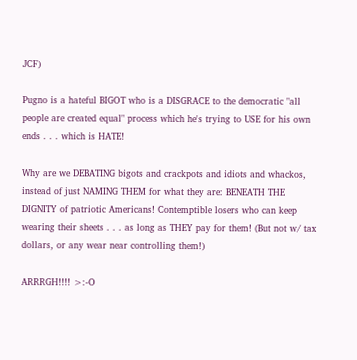JCF)

Pugno is a hateful BIGOT who is a DISGRACE to the democratic "all people are created equal" process which he's trying to USE for his own ends . . . which is HATE!

Why are we DEBATING bigots and crackpots and idiots and whackos, instead of just NAMING THEM for what they are: BENEATH THE DIGNITY of patriotic Americans! Contemptible losers who can keep wearing their sheets . . . as long as THEY pay for them! (But not w/ tax dollars, or any wear near controlling them!)

ARRRGH!!!! >:-O